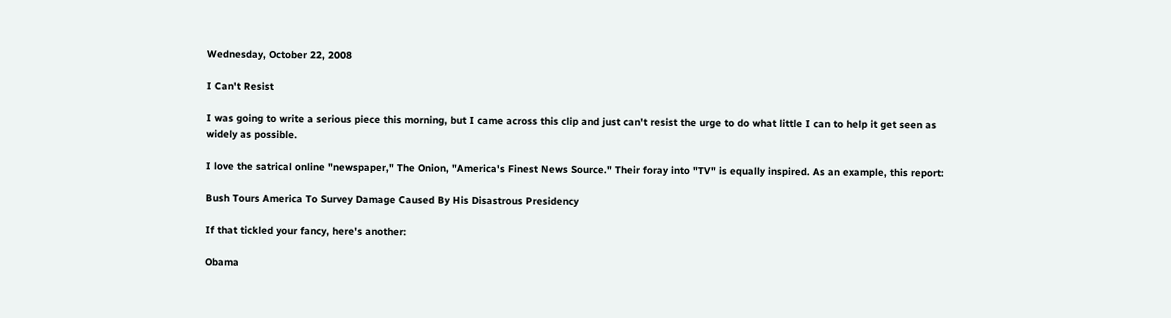Wednesday, October 22, 2008

I Can't Resist

I was going to write a serious piece this morning, but I came across this clip and just can't resist the urge to do what little I can to help it get seen as widely as possible.

I love the satrical online "newspaper," The Onion, "America's Finest News Source." Their foray into "TV" is equally inspired. As an example, this report:

Bush Tours America To Survey Damage Caused By His Disastrous Presidency

If that tickled your fancy, here's another:

Obama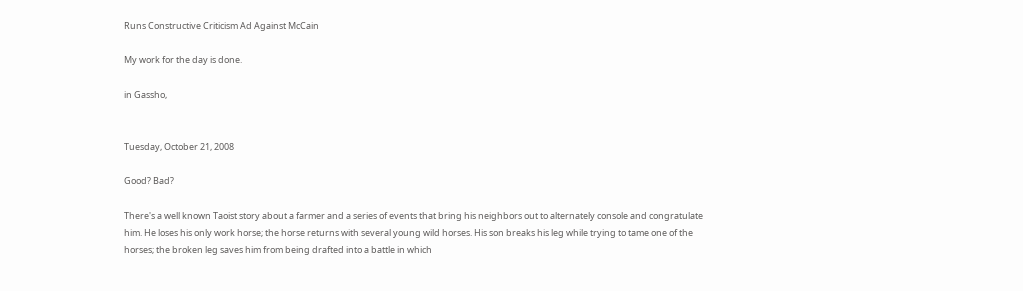Runs Constructive Criticism Ad Against McCain

My work for the day is done.

in Gassho,


Tuesday, October 21, 2008

Good? Bad?

There's a well known Taoist story about a farmer and a series of events that bring his neighbors out to alternately console and congratulate him. He loses his only work horse; the horse returns with several young wild horses. His son breaks his leg while trying to tame one of the horses; the broken leg saves him from being drafted into a battle in which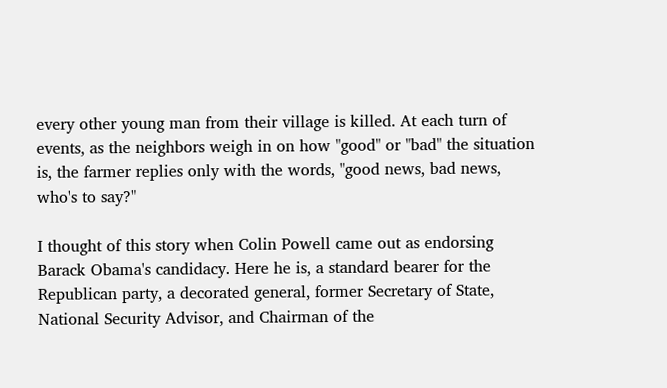every other young man from their village is killed. At each turn of events, as the neighbors weigh in on how "good" or "bad" the situation is, the farmer replies only with the words, "good news, bad news, who's to say?"

I thought of this story when Colin Powell came out as endorsing Barack Obama's candidacy. Here he is, a standard bearer for the Republican party, a decorated general, former Secretary of State, National Security Advisor, and Chairman of the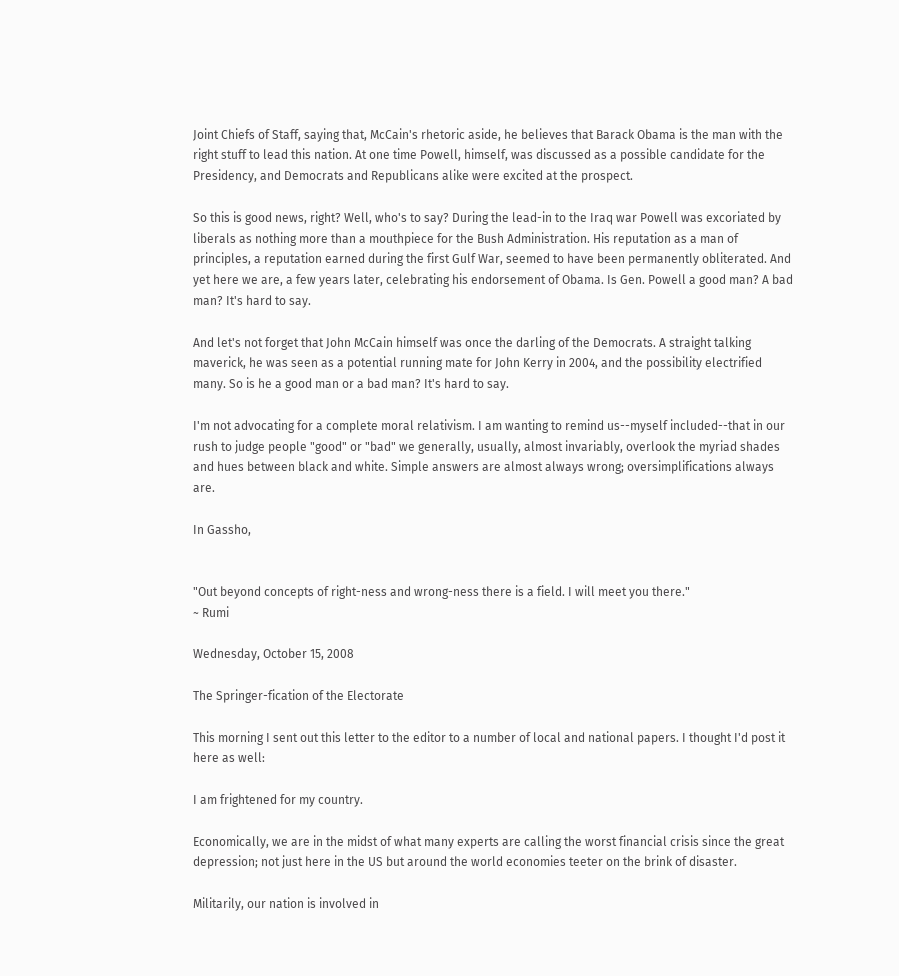Joint Chiefs of Staff, saying that, McCain's rhetoric aside, he believes that Barack Obama is the man with the right stuff to lead this nation. At one time Powell, himself, was discussed as a possible candidate for the Presidency, and Democrats and Republicans alike were excited at the prospect.

So this is good news, right? Well, who's to say? During the lead-in to the Iraq war Powell was excoriated by liberals as nothing more than a mouthpiece for the Bush Administration. His reputation as a man of principles, a reputation earned during the first Gulf War, seemed to have been permanently obliterated. And yet here we are, a few years later, celebrating his endorsement of Obama. Is Gen. Powell a good man? A bad man? It's hard to say.

And let's not forget that John McCain himself was once the darling of the Democrats. A straight talking maverick, he was seen as a potential running mate for John Kerry in 2004, and the possibility electrified many. So is he a good man or a bad man? It's hard to say.

I'm not advocating for a complete moral relativism. I am wanting to remind us--myself included--that in our rush to judge people "good" or "bad" we generally, usually, almost invariably, overlook the myriad shades and hues between black and white. Simple answers are almost always wrong; oversimplifications always are.

In Gassho,


"Out beyond concepts of right-ness and wrong-ness there is a field. I will meet you there."
~ Rumi

Wednesday, October 15, 2008

The Springer-fication of the Electorate

This morning I sent out this letter to the editor to a number of local and national papers. I thought I'd post it here as well:

I am frightened for my country.

Economically, we are in the midst of what many experts are calling the worst financial crisis since the great depression; not just here in the US but around the world economies teeter on the brink of disaster.

Militarily, our nation is involved in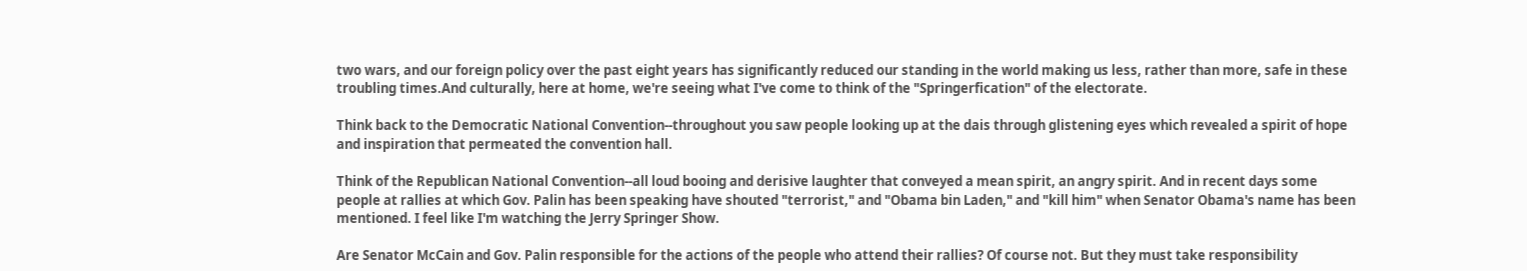two wars, and our foreign policy over the past eight years has significantly reduced our standing in the world making us less, rather than more, safe in these troubling times.And culturally, here at home, we're seeing what I've come to think of the "Springerfication" of the electorate.

Think back to the Democratic National Convention--throughout you saw people looking up at the dais through glistening eyes which revealed a spirit of hope and inspiration that permeated the convention hall.

Think of the Republican National Convention--all loud booing and derisive laughter that conveyed a mean spirit, an angry spirit. And in recent days some people at rallies at which Gov. Palin has been speaking have shouted "terrorist," and "Obama bin Laden," and "kill him" when Senator Obama's name has been mentioned. I feel like I'm watching the Jerry Springer Show.

Are Senator McCain and Gov. Palin responsible for the actions of the people who attend their rallies? Of course not. But they must take responsibility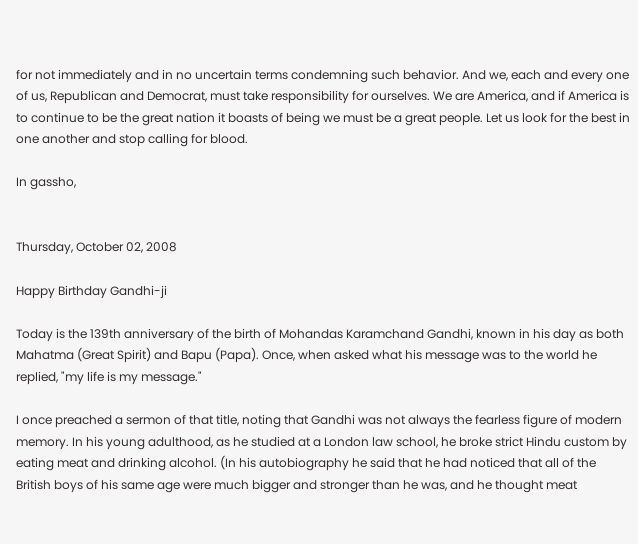for not immediately and in no uncertain terms condemning such behavior. And we, each and every one of us, Republican and Democrat, must take responsibility for ourselves. We are America, and if America is to continue to be the great nation it boasts of being we must be a great people. Let us look for the best in one another and stop calling for blood.

In gassho,


Thursday, October 02, 2008

Happy Birthday Gandhi-ji

Today is the 139th anniversary of the birth of Mohandas Karamchand Gandhi, known in his day as both Mahatma (Great Spirit) and Bapu (Papa). Once, when asked what his message was to the world he replied, "my life is my message."

I once preached a sermon of that title, noting that Gandhi was not always the fearless figure of modern memory. In his young adulthood, as he studied at a London law school, he broke strict Hindu custom by eating meat and drinking alcohol. (In his autobiography he said that he had noticed that all of the British boys of his same age were much bigger and stronger than he was, and he thought meat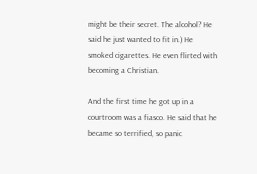might be their secret. The alcohol? He said he just wanted to fit in.) He smoked cigarettes. He even flirted with becoming a Christian.

And the first time he got up in a courtroom was a fiasco. He said that he became so terrified, so panic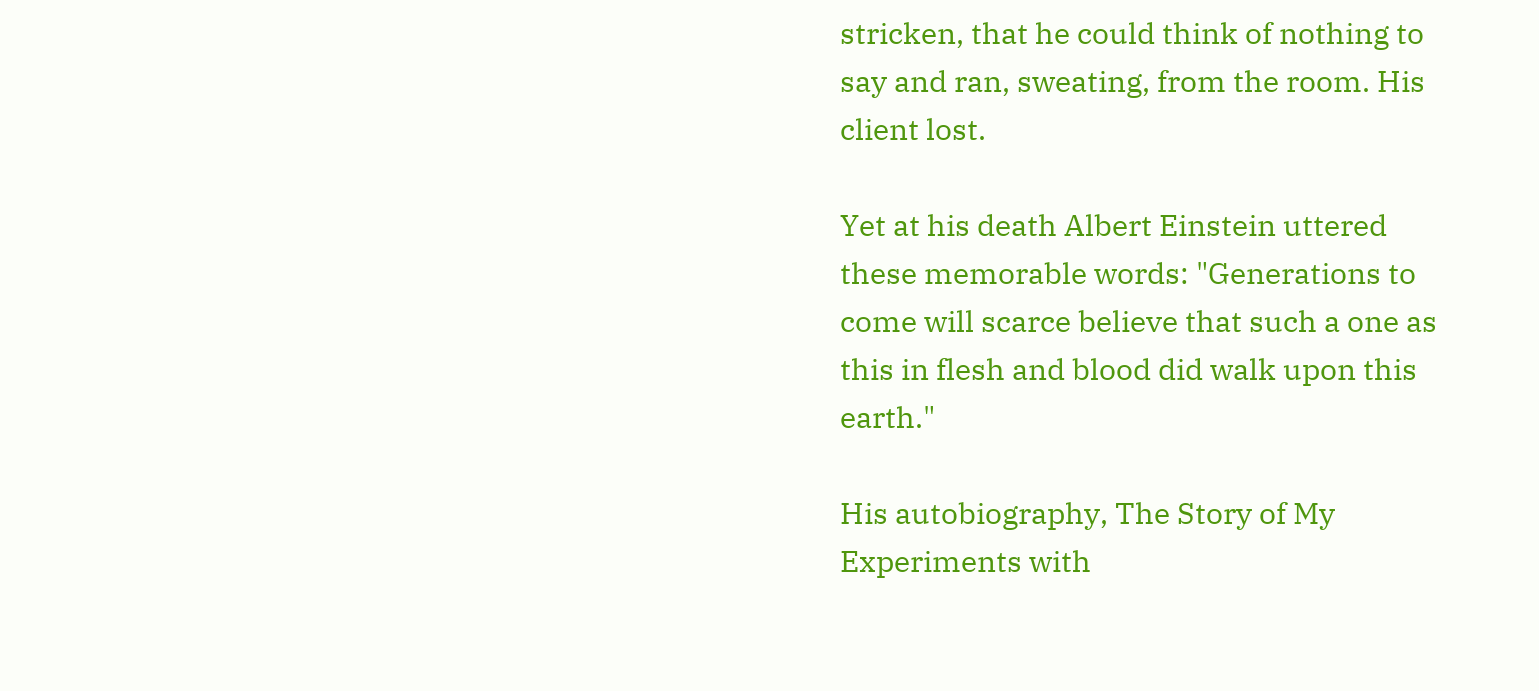stricken, that he could think of nothing to say and ran, sweating, from the room. His client lost.

Yet at his death Albert Einstein uttered these memorable words: "Generations to come will scarce believe that such a one as this in flesh and blood did walk upon this earth."

His autobiography, The Story of My Experiments with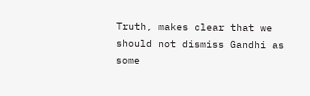Truth, makes clear that we should not dismiss Gandhi as some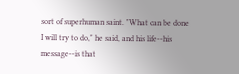sort of superhuman saint. "What can be done I will try to do," he said, and his life--his message--is that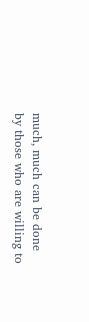much, much can be done by those who are willing to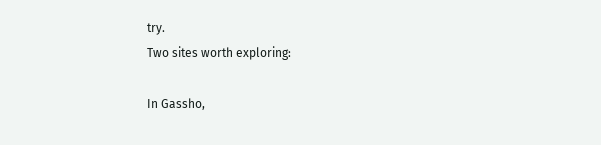try.
Two sites worth exploring:

In Gassho,